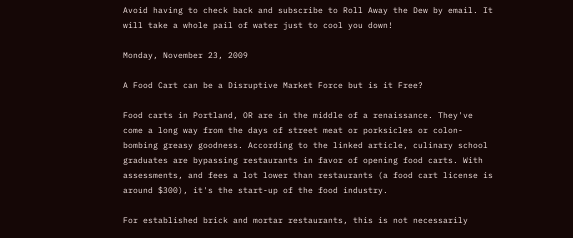Avoid having to check back and subscribe to Roll Away the Dew by email. It will take a whole pail of water just to cool you down!

Monday, November 23, 2009

A Food Cart can be a Disruptive Market Force but is it Free?

Food carts in Portland, OR are in the middle of a renaissance. They've come a long way from the days of street meat or porksicles or colon-bombing greasy goodness. According to the linked article, culinary school graduates are bypassing restaurants in favor of opening food carts. With assessments, and fees a lot lower than restaurants (a food cart license is around $300), it's the start-up of the food industry.

For established brick and mortar restaurants, this is not necessarily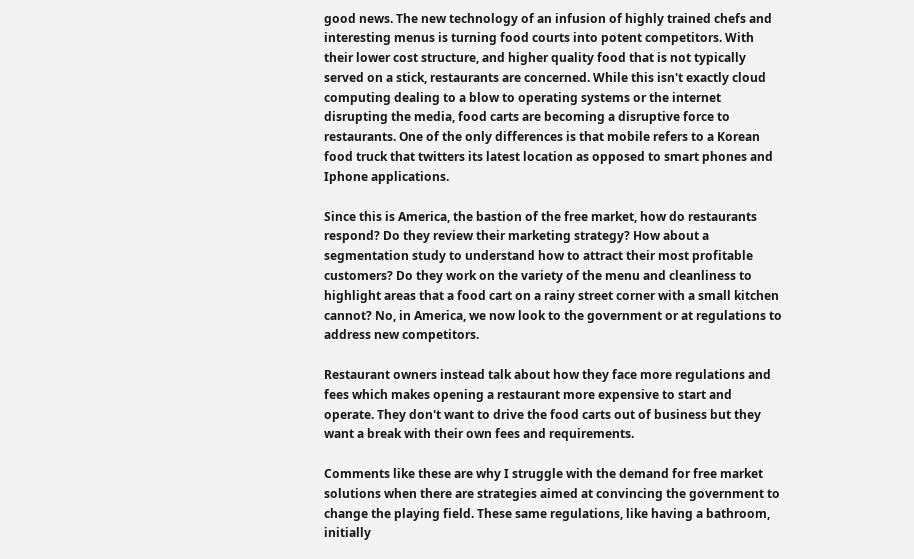good news. The new technology of an infusion of highly trained chefs and interesting menus is turning food courts into potent competitors. With their lower cost structure, and higher quality food that is not typically served on a stick, restaurants are concerned. While this isn't exactly cloud computing dealing to a blow to operating systems or the internet disrupting the media, food carts are becoming a disruptive force to restaurants. One of the only differences is that mobile refers to a Korean food truck that twitters its latest location as opposed to smart phones and Iphone applications.

Since this is America, the bastion of the free market, how do restaurants respond? Do they review their marketing strategy? How about a segmentation study to understand how to attract their most profitable customers? Do they work on the variety of the menu and cleanliness to highlight areas that a food cart on a rainy street corner with a small kitchen cannot? No, in America, we now look to the government or at regulations to address new competitors.

Restaurant owners instead talk about how they face more regulations and fees which makes opening a restaurant more expensive to start and operate. They don't want to drive the food carts out of business but they want a break with their own fees and requirements.

Comments like these are why I struggle with the demand for free market solutions when there are strategies aimed at convincing the government to change the playing field. These same regulations, like having a bathroom, initially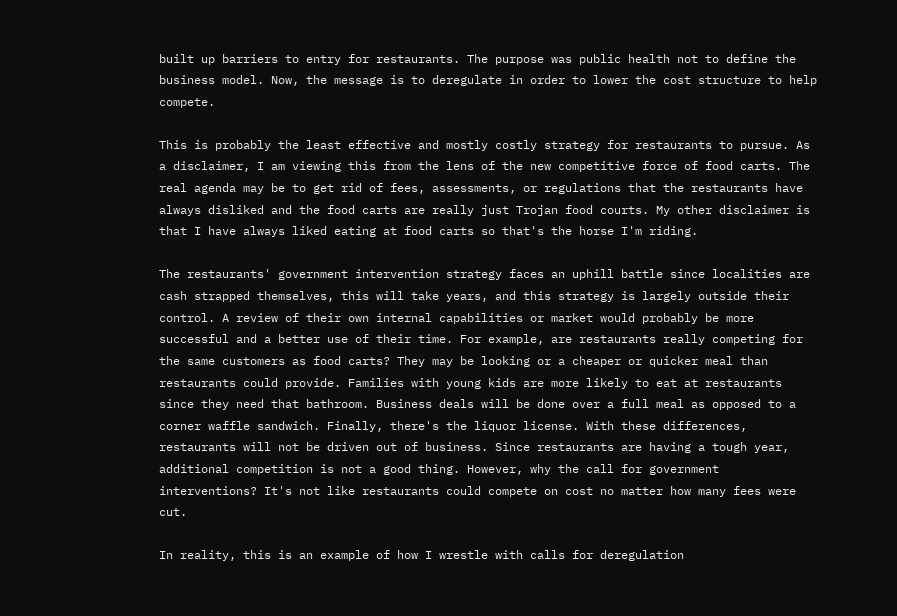built up barriers to entry for restaurants. The purpose was public health not to define the business model. Now, the message is to deregulate in order to lower the cost structure to help compete.

This is probably the least effective and mostly costly strategy for restaurants to pursue. As a disclaimer, I am viewing this from the lens of the new competitive force of food carts. The real agenda may be to get rid of fees, assessments, or regulations that the restaurants have always disliked and the food carts are really just Trojan food courts. My other disclaimer is that I have always liked eating at food carts so that's the horse I'm riding.

The restaurants' government intervention strategy faces an uphill battle since localities are cash strapped themselves, this will take years, and this strategy is largely outside their control. A review of their own internal capabilities or market would probably be more successful and a better use of their time. For example, are restaurants really competing for the same customers as food carts? They may be looking or a cheaper or quicker meal than restaurants could provide. Families with young kids are more likely to eat at restaurants since they need that bathroom. Business deals will be done over a full meal as opposed to a corner waffle sandwich. Finally, there's the liquor license. With these differences, restaurants will not be driven out of business. Since restaurants are having a tough year, additional competition is not a good thing. However, why the call for government interventions? It's not like restaurants could compete on cost no matter how many fees were cut.

In reality, this is an example of how I wrestle with calls for deregulation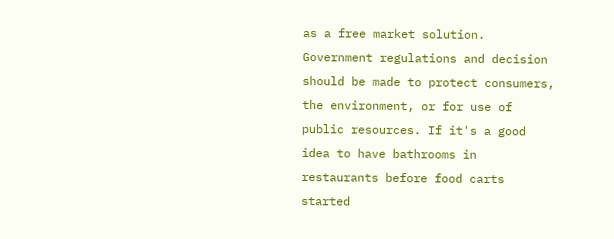as a free market solution. Government regulations and decision should be made to protect consumers, the environment, or for use of public resources. If it's a good idea to have bathrooms in restaurants before food carts started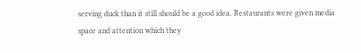serving duck than it still should be a good idea. Restaurants were given media space and attention which they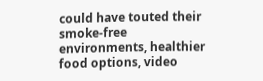could have touted their smoke-free environments, healthier food options, video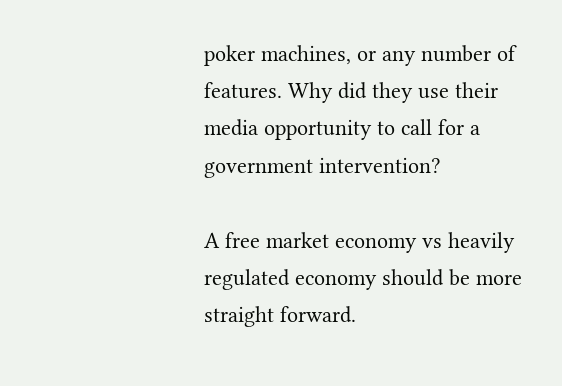poker machines, or any number of features. Why did they use their media opportunity to call for a government intervention?

A free market economy vs heavily regulated economy should be more straight forward.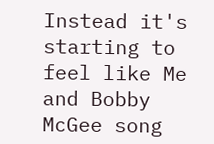Instead it's starting to feel like Me and Bobby McGee song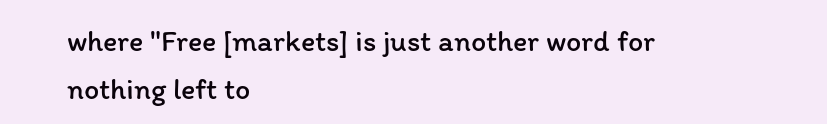where "Free [markets] is just another word for nothing left to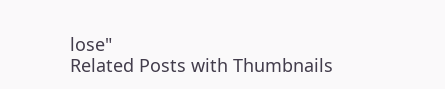lose"
Related Posts with Thumbnails